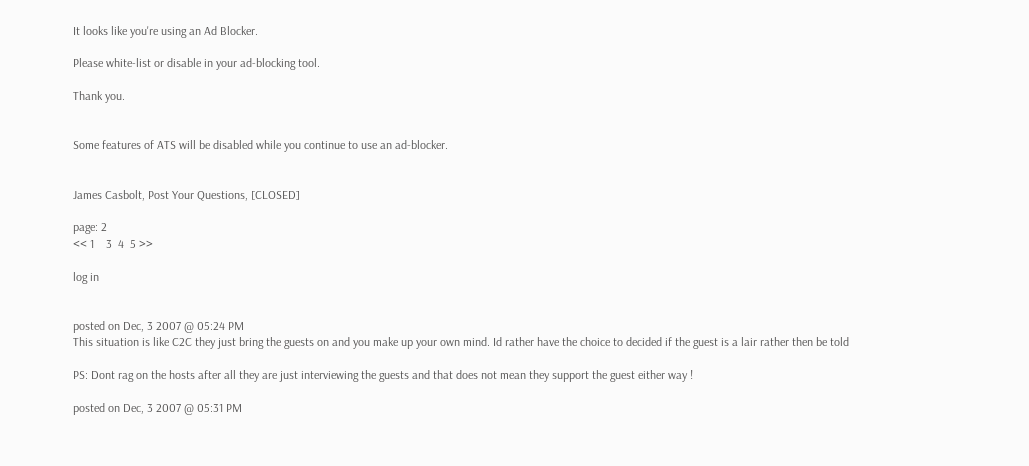It looks like you're using an Ad Blocker.

Please white-list or disable in your ad-blocking tool.

Thank you.


Some features of ATS will be disabled while you continue to use an ad-blocker.


James Casbolt, Post Your Questions, [CLOSED]

page: 2
<< 1    3  4  5 >>

log in


posted on Dec, 3 2007 @ 05:24 PM
This situation is like C2C they just bring the guests on and you make up your own mind. Id rather have the choice to decided if the guest is a lair rather then be told

PS: Dont rag on the hosts after all they are just interviewing the guests and that does not mean they support the guest either way !

posted on Dec, 3 2007 @ 05:31 PM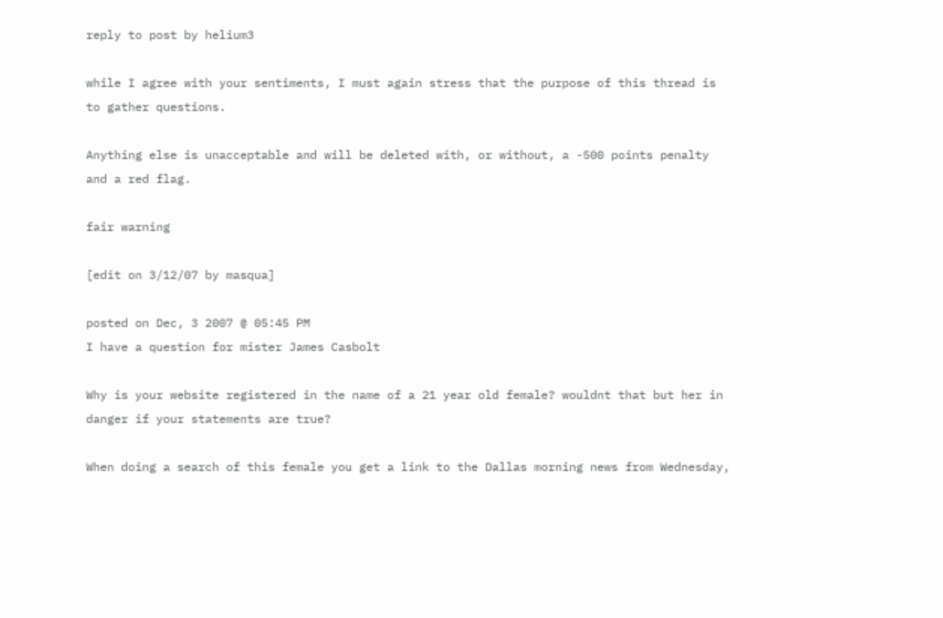reply to post by helium3

while I agree with your sentiments, I must again stress that the purpose of this thread is to gather questions.

Anything else is unacceptable and will be deleted with, or without, a -500 points penalty and a red flag.

fair warning

[edit on 3/12/07 by masqua]

posted on Dec, 3 2007 @ 05:45 PM
I have a question for mister James Casbolt

Why is your website registered in the name of a 21 year old female? wouldnt that but her in danger if your statements are true?

When doing a search of this female you get a link to the Dallas morning news from Wednesday,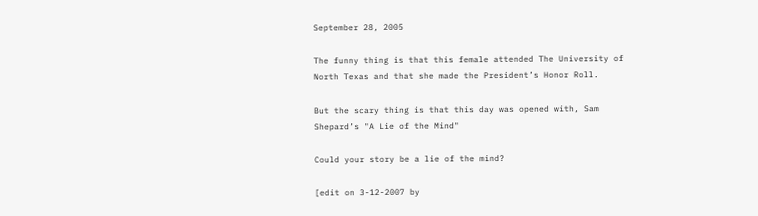September 28, 2005

The funny thing is that this female attended The University of North Texas and that she made the President’s Honor Roll.

But the scary thing is that this day was opened with, Sam Shepard’s "A Lie of the Mind"

Could your story be a lie of the mind?

[edit on 3-12-2007 by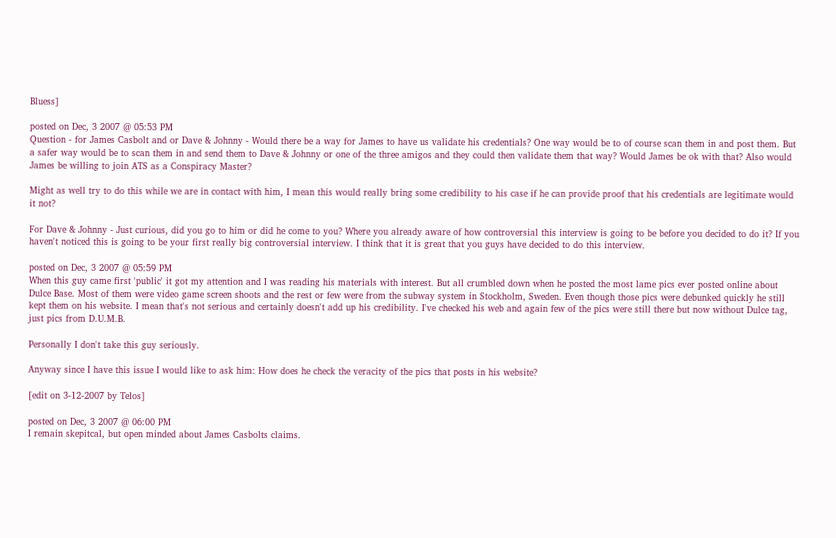Bluess]

posted on Dec, 3 2007 @ 05:53 PM
Question - for James Casbolt and or Dave & Johnny - Would there be a way for James to have us validate his credentials? One way would be to of course scan them in and post them. But a safer way would be to scan them in and send them to Dave & Johnny or one of the three amigos and they could then validate them that way? Would James be ok with that? Also would James be willing to join ATS as a Conspiracy Master?

Might as well try to do this while we are in contact with him, I mean this would really bring some credibility to his case if he can provide proof that his credentials are legitimate would it not?

For Dave & Johnny - Just curious, did you go to him or did he come to you? Where you already aware of how controversial this interview is going to be before you decided to do it? If you haven't noticed this is going to be your first really big controversial interview. I think that it is great that you guys have decided to do this interview.

posted on Dec, 3 2007 @ 05:59 PM
When this guy came first 'public' it got my attention and I was reading his materials with interest. But all crumbled down when he posted the most lame pics ever posted online about Dulce Base. Most of them were video game screen shoots and the rest or few were from the subway system in Stockholm, Sweden. Even though those pics were debunked quickly he still kept them on his website. I mean that's not serious and certainly doesn't add up his credibility. I've checked his web and again few of the pics were still there but now without Dulce tag, just pics from D.U.M.B.

Personally I don't take this guy seriously.

Anyway since I have this issue I would like to ask him: How does he check the veracity of the pics that posts in his website?

[edit on 3-12-2007 by Telos]

posted on Dec, 3 2007 @ 06:00 PM
I remain skepitcal, but open minded about James Casbolts claims.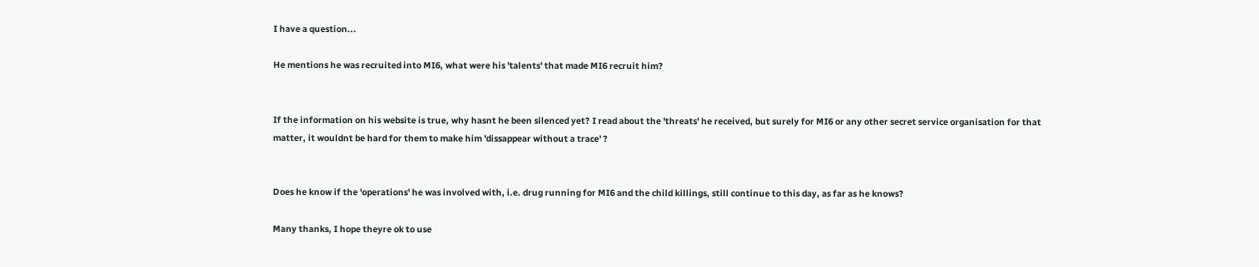I have a question...

He mentions he was recruited into MI6, what were his 'talents' that made MI6 recruit him?


If the information on his website is true, why hasnt he been silenced yet? I read about the 'threats' he received, but surely for MI6 or any other secret service organisation for that matter, it wouldnt be hard for them to make him 'dissappear without a trace' ?


Does he know if the 'operations' he was involved with, i.e. drug running for MI6 and the child killings, still continue to this day, as far as he knows?

Many thanks, I hope theyre ok to use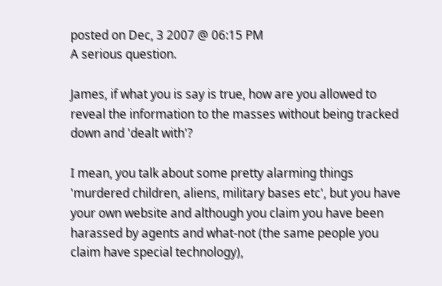posted on Dec, 3 2007 @ 06:15 PM
A serious question.

James, if what you is say is true, how are you allowed to reveal the information to the masses without being tracked down and 'dealt with'?

I mean, you talk about some pretty alarming things 'murdered children, aliens, military bases etc', but you have your own website and although you claim you have been harassed by agents and what-not (the same people you claim have special technology),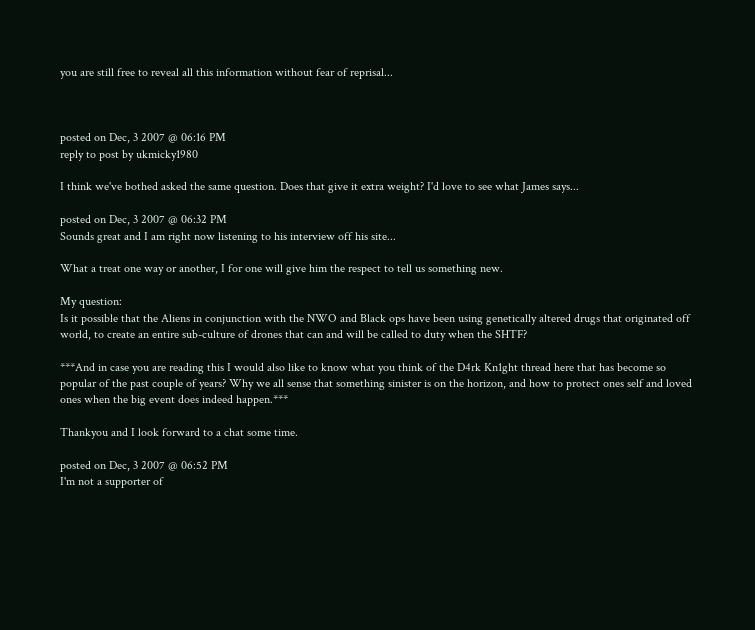you are still free to reveal all this information without fear of reprisal...



posted on Dec, 3 2007 @ 06:16 PM
reply to post by ukmicky1980

I think we've bothed asked the same question. Does that give it extra weight? I'd love to see what James says...

posted on Dec, 3 2007 @ 06:32 PM
Sounds great and I am right now listening to his interview off his site...

What a treat one way or another, I for one will give him the respect to tell us something new.

My question:
Is it possible that the Aliens in conjunction with the NWO and Black ops have been using genetically altered drugs that originated off world, to create an entire sub-culture of drones that can and will be called to duty when the SHTF?

***And in case you are reading this I would also like to know what you think of the D4rk Kn1ght thread here that has become so popular of the past couple of years? Why we all sense that something sinister is on the horizon, and how to protect ones self and loved ones when the big event does indeed happen.***

Thankyou and I look forward to a chat some time.

posted on Dec, 3 2007 @ 06:52 PM
I'm not a supporter of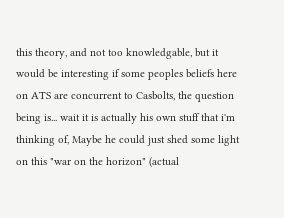this theory, and not too knowledgable, but it would be interesting if some peoples beliefs here on ATS are concurrent to Casbolts, the question being is... wait it is actually his own stuff that i'm thinking of, Maybe he could just shed some light on this "war on the horizon" (actual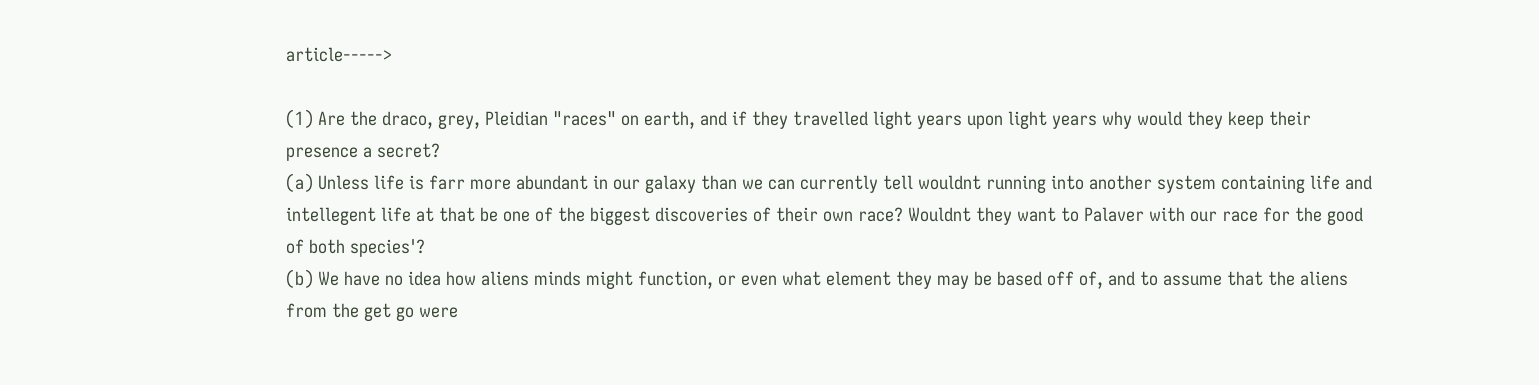article----->

(1) Are the draco, grey, Pleidian "races" on earth, and if they travelled light years upon light years why would they keep their presence a secret?
(a) Unless life is farr more abundant in our galaxy than we can currently tell wouldnt running into another system containing life and intellegent life at that be one of the biggest discoveries of their own race? Wouldnt they want to Palaver with our race for the good of both species'?
(b) We have no idea how aliens minds might function, or even what element they may be based off of, and to assume that the aliens from the get go were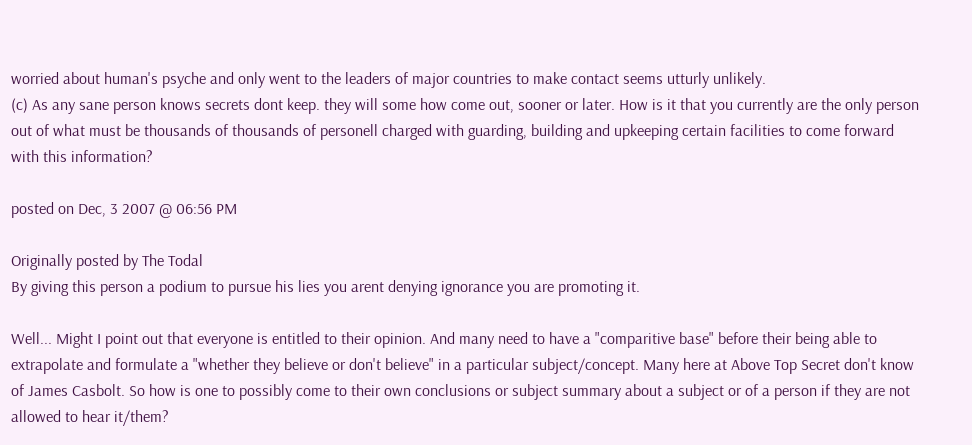worried about human's psyche and only went to the leaders of major countries to make contact seems utturly unlikely.
(c) As any sane person knows secrets dont keep. they will some how come out, sooner or later. How is it that you currently are the only person out of what must be thousands of thousands of personell charged with guarding, building and upkeeping certain facilities to come forward with this information?

posted on Dec, 3 2007 @ 06:56 PM

Originally posted by The Todal
By giving this person a podium to pursue his lies you arent denying ignorance you are promoting it.

Well... Might I point out that everyone is entitled to their opinion. And many need to have a "comparitive base" before their being able to extrapolate and formulate a "whether they believe or don't believe" in a particular subject/concept. Many here at Above Top Secret don't know of James Casbolt. So how is one to possibly come to their own conclusions or subject summary about a subject or of a person if they are not allowed to hear it/them?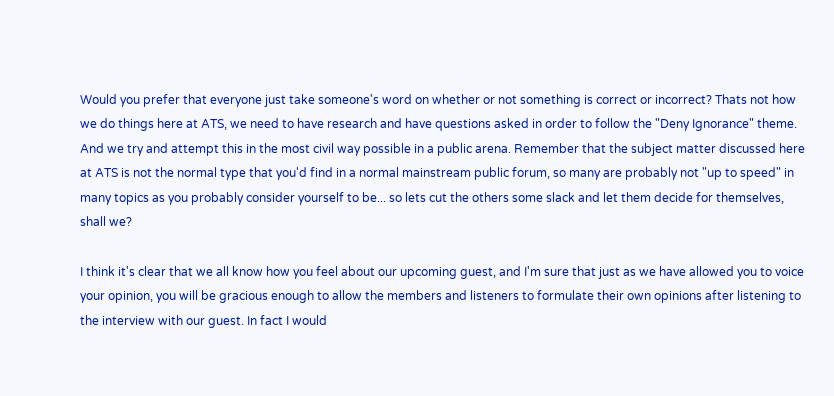Would you prefer that everyone just take someone's word on whether or not something is correct or incorrect? Thats not how we do things here at ATS, we need to have research and have questions asked in order to follow the "Deny Ignorance" theme. And we try and attempt this in the most civil way possible in a public arena. Remember that the subject matter discussed here at ATS is not the normal type that you'd find in a normal mainstream public forum, so many are probably not "up to speed" in many topics as you probably consider yourself to be... so lets cut the others some slack and let them decide for themselves, shall we?

I think it's clear that we all know how you feel about our upcoming guest, and I'm sure that just as we have allowed you to voice your opinion, you will be gracious enough to allow the members and listeners to formulate their own opinions after listening to the interview with our guest. In fact I would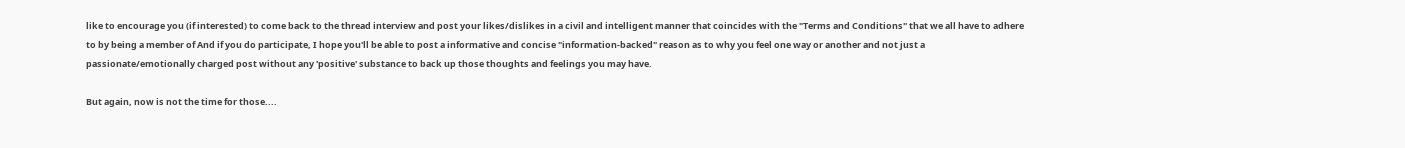like to encourage you (if interested) to come back to the thread interview and post your likes/dislikes in a civil and intelligent manner that coincides with the "Terms and Conditions" that we all have to adhere to by being a member of And if you do participate, I hope you'll be able to post a informative and concise "information-backed" reason as to why you feel one way or another and not just a passionate/emotionally charged post without any 'positive' substance to back up those thoughts and feelings you may have.

But again, now is not the time for those....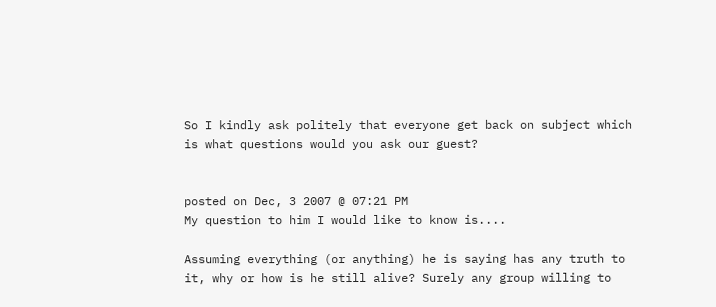So I kindly ask politely that everyone get back on subject which is what questions would you ask our guest?


posted on Dec, 3 2007 @ 07:21 PM
My question to him I would like to know is....

Assuming everything (or anything) he is saying has any truth to it, why or how is he still alive? Surely any group willing to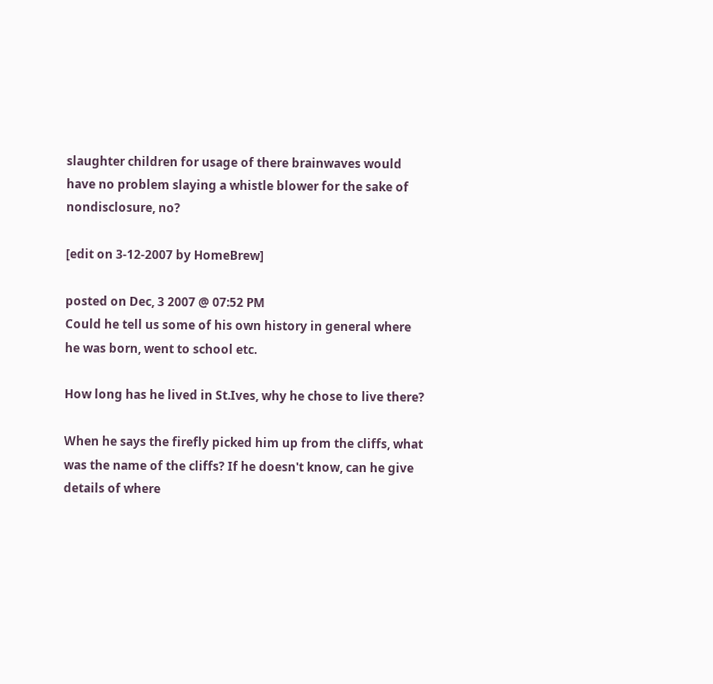slaughter children for usage of there brainwaves would have no problem slaying a whistle blower for the sake of nondisclosure, no?

[edit on 3-12-2007 by HomeBrew]

posted on Dec, 3 2007 @ 07:52 PM
Could he tell us some of his own history in general where he was born, went to school etc.

How long has he lived in St.Ives, why he chose to live there?

When he says the firefly picked him up from the cliffs, what was the name of the cliffs? If he doesn't know, can he give details of where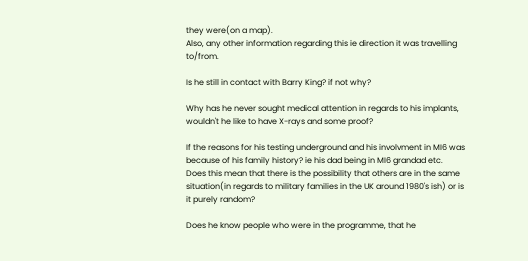they were(on a map).
Also, any other information regarding this ie direction it was travelling to/from.

Is he still in contact with Barry King? if not why?

Why has he never sought medical attention in regards to his implants, wouldn't he like to have X-rays and some proof?

If the reasons for his testing underground and his involvment in MI6 was because of his family history? ie his dad being in MI6 grandad etc.
Does this mean that there is the possibility that others are in the same situation(in regards to military families in the UK around 1980's ish) or is it purely random?

Does he know people who were in the programme, that he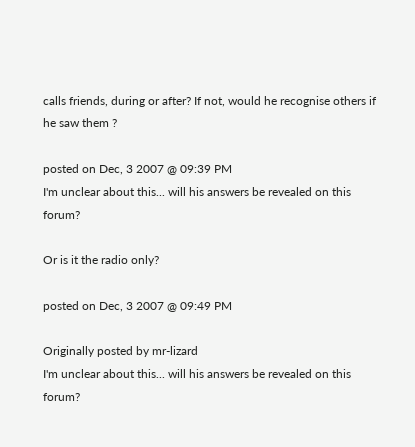calls friends, during or after? If not, would he recognise others if he saw them ?

posted on Dec, 3 2007 @ 09:39 PM
I'm unclear about this... will his answers be revealed on this forum?

Or is it the radio only?

posted on Dec, 3 2007 @ 09:49 PM

Originally posted by mr-lizard
I'm unclear about this... will his answers be revealed on this forum?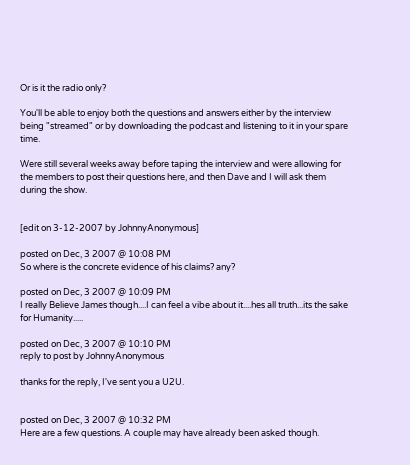Or is it the radio only?

You'll be able to enjoy both the questions and answers either by the interview being "streamed" or by downloading the podcast and listening to it in your spare time.

Were still several weeks away before taping the interview and were allowing for the members to post their questions here, and then Dave and I will ask them during the show.


[edit on 3-12-2007 by JohnnyAnonymous]

posted on Dec, 3 2007 @ 10:08 PM
So where is the concrete evidence of his claims? any?

posted on Dec, 3 2007 @ 10:09 PM
I really Believe James though....I can feel a vibe about it....hes all truth...its the sake for Humanity.....

posted on Dec, 3 2007 @ 10:10 PM
reply to post by JohnnyAnonymous

thanks for the reply, I've sent you a U2U.


posted on Dec, 3 2007 @ 10:32 PM
Here are a few questions. A couple may have already been asked though.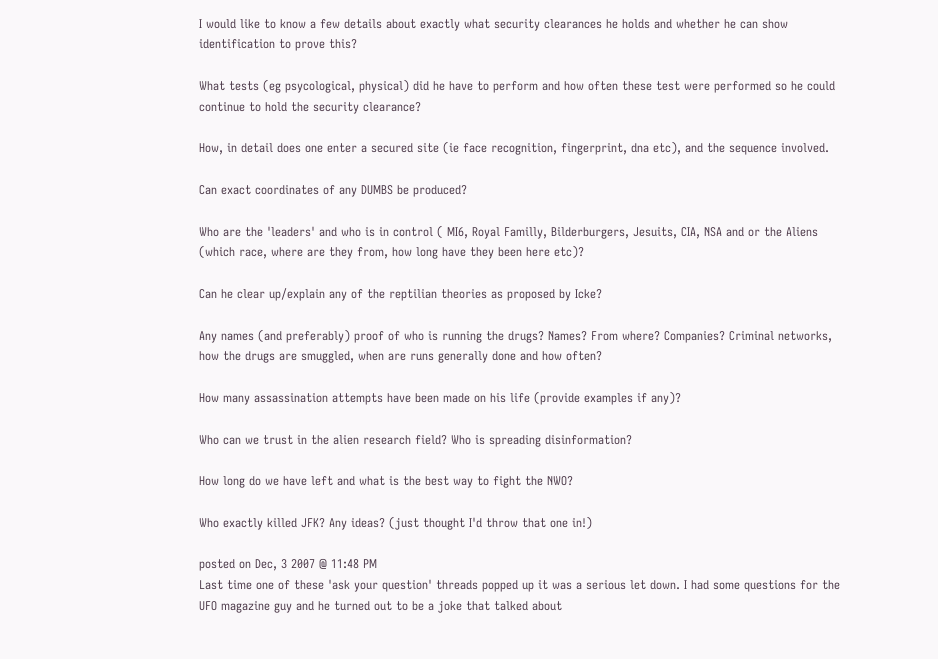I would like to know a few details about exactly what security clearances he holds and whether he can show identification to prove this?

What tests (eg psycological, physical) did he have to perform and how often these test were performed so he could continue to hold the security clearance?

How, in detail does one enter a secured site (ie face recognition, fingerprint, dna etc), and the sequence involved.

Can exact coordinates of any DUMBS be produced?

Who are the 'leaders' and who is in control ( MI6, Royal Familly, Bilderburgers, Jesuits, CIA, NSA and or the Aliens (which race, where are they from, how long have they been here etc)?

Can he clear up/explain any of the reptilian theories as proposed by Icke?

Any names (and preferably) proof of who is running the drugs? Names? From where? Companies? Criminal networks, how the drugs are smuggled, when are runs generally done and how often?

How many assassination attempts have been made on his life (provide examples if any)?

Who can we trust in the alien research field? Who is spreading disinformation?

How long do we have left and what is the best way to fight the NWO?

Who exactly killed JFK? Any ideas? (just thought I'd throw that one in!)

posted on Dec, 3 2007 @ 11:48 PM
Last time one of these 'ask your question' threads popped up it was a serious let down. I had some questions for the UFO magazine guy and he turned out to be a joke that talked about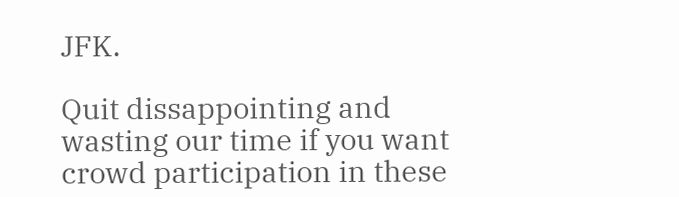JFK.

Quit dissappointing and wasting our time if you want crowd participation in these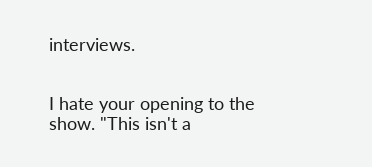interviews.


I hate your opening to the show. "This isn't a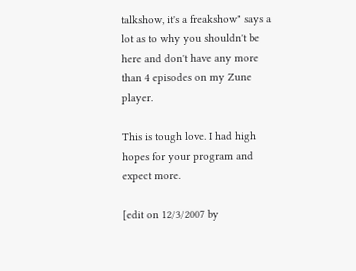talkshow, it's a freakshow" says a lot as to why you shouldn't be here and don't have any more than 4 episodes on my Zune player.

This is tough love. I had high hopes for your program and expect more.

[edit on 12/3/2007 by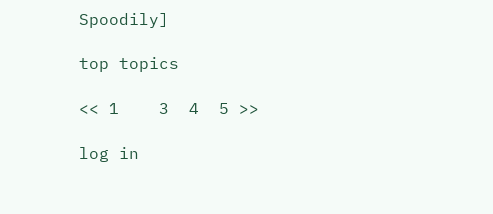Spoodily]

top topics

<< 1    3  4  5 >>

log in